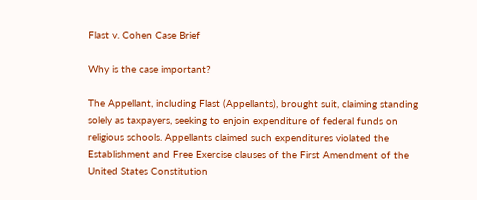Flast v. Cohen Case Brief

Why is the case important?

The Appellant, including Flast (Appellants), brought suit, claiming standing solely as taxpayers, seeking to enjoin expenditure of federal funds on religious schools. Appellants claimed such expenditures violated the Establishment and Free Exercise clauses of the First Amendment of the United States Constitution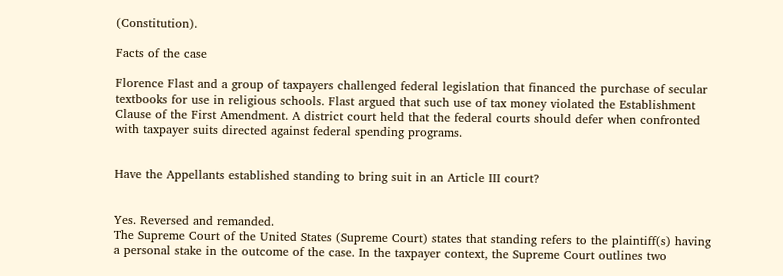(Constitution).

Facts of the case

Florence Flast and a group of taxpayers challenged federal legislation that financed the purchase of secular textbooks for use in religious schools. Flast argued that such use of tax money violated the Establishment Clause of the First Amendment. A district court held that the federal courts should defer when confronted with taxpayer suits directed against federal spending programs.


Have the Appellants established standing to bring suit in an Article III court?


Yes. Reversed and remanded.
The Supreme Court of the United States (Supreme Court) states that standing refers to the plaintiff(s) having a personal stake in the outcome of the case. In the taxpayer context, the Supreme Court outlines two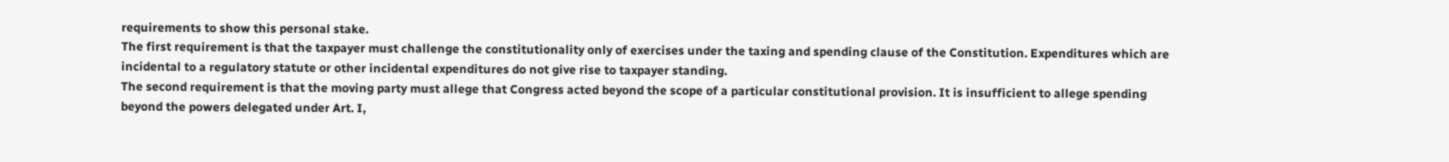requirements to show this personal stake.
The first requirement is that the taxpayer must challenge the constitutionality only of exercises under the taxing and spending clause of the Constitution. Expenditures which are incidental to a regulatory statute or other incidental expenditures do not give rise to taxpayer standing.
The second requirement is that the moving party must allege that Congress acted beyond the scope of a particular constitutional provision. It is insufficient to allege spending beyond the powers delegated under Art. I,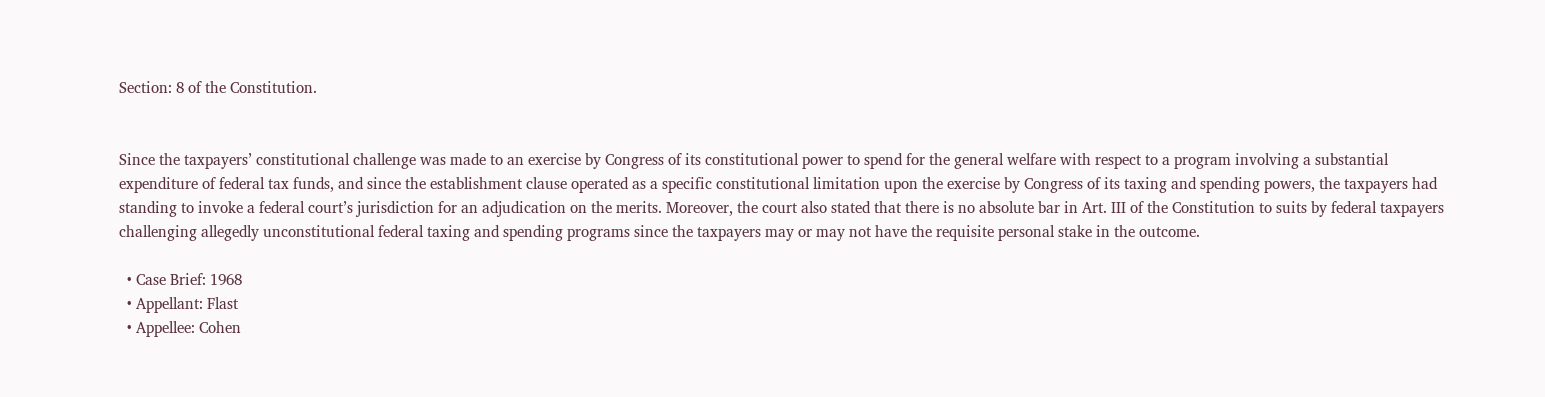Section: 8 of the Constitution.


Since the taxpayers’ constitutional challenge was made to an exercise by Congress of its constitutional power to spend for the general welfare with respect to a program involving a substantial expenditure of federal tax funds, and since the establishment clause operated as a specific constitutional limitation upon the exercise by Congress of its taxing and spending powers, the taxpayers had standing to invoke a federal court’s jurisdiction for an adjudication on the merits. Moreover, the court also stated that there is no absolute bar in Art. III of the Constitution to suits by federal taxpayers challenging allegedly unconstitutional federal taxing and spending programs since the taxpayers may or may not have the requisite personal stake in the outcome.

  • Case Brief: 1968
  • Appellant: Flast
  • Appellee: Cohen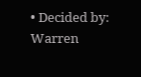• Decided by: Warren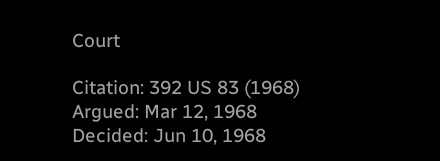Court

Citation: 392 US 83 (1968)
Argued: Mar 12, 1968
Decided: Jun 10, 1968